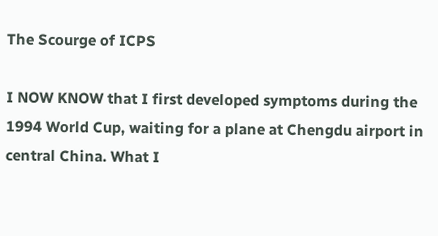The Scourge of ICPS

I NOW KNOW that I first developed symptoms during the 1994 World Cup, waiting for a plane at Chengdu airport in central China. What I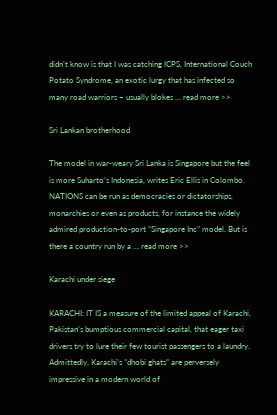didn’t know is that I was catching ICPS, International Couch Potato Syndrome, an exotic lurgy that has infected so many road warriors – usually blokes … read more >>

Sri Lankan brotherhood

The model in war-weary Sri Lanka is Singapore but the feel is more Suharto’s Indonesia, writes Eric Ellis in Colombo. NATIONS can be run as democracies or dictatorships, monarchies or even as products, for instance the widely admired production-to-port ”Singapore Inc” model. But is there a country run by a … read more >>

Karachi under siege

KARACHI: IT IS a measure of the limited appeal of Karachi, Pakistan’s bumptious commercial capital, that eager taxi drivers try to lure their few tourist passengers to a laundry. Admittedly, Karachi’s ”dhobi ghats” are perversely impressive in a modern world of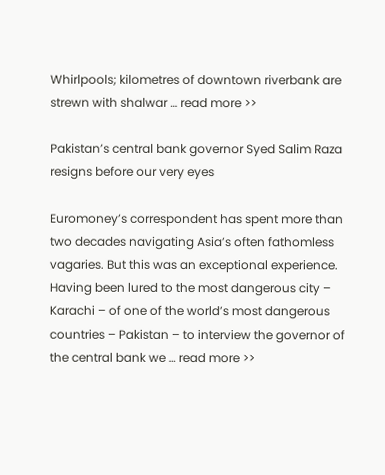Whirlpools; kilometres of downtown riverbank are strewn with shalwar … read more >>

Pakistan’s central bank governor Syed Salim Raza resigns before our very eyes

Euromoney’s correspondent has spent more than two decades navigating Asia’s often fathomless vagaries. But this was an exceptional experience. Having been lured to the most dangerous city – Karachi – of one of the world’s most dangerous countries – Pakistan – to interview the governor of the central bank we … read more >>